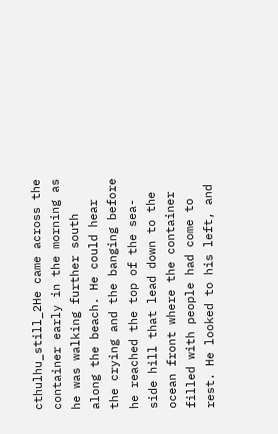cthulhu_still_2He came across the container early in the morning as he was walking further south along the beach. He could hear the crying and the banging before he reached the top of the sea-side hill that lead down to the ocean front where the container filled with people had come to rest. He looked to his left, and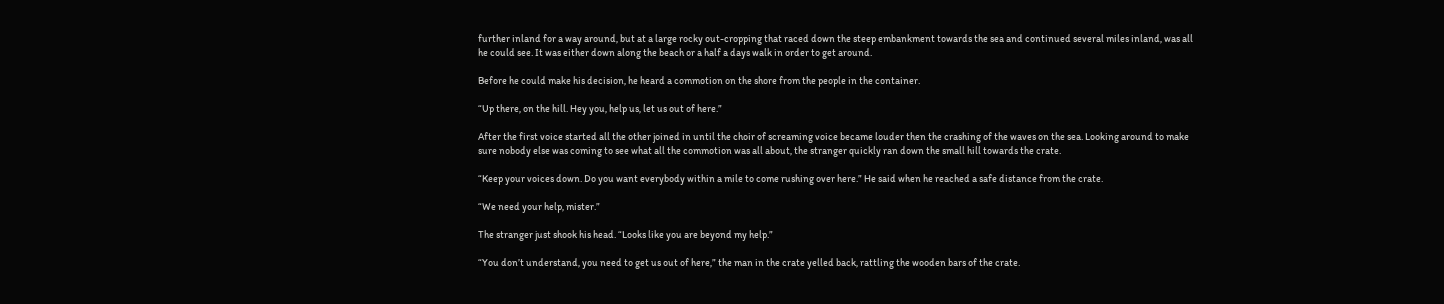further inland for a way around, but at a large rocky out-cropping that raced down the steep embankment towards the sea and continued several miles inland, was all he could see. It was either down along the beach or a half a days walk in order to get around.

Before he could make his decision, he heard a commotion on the shore from the people in the container.

“Up there, on the hill. Hey you, help us, let us out of here.”

After the first voice started all the other joined in until the choir of screaming voice became louder then the crashing of the waves on the sea. Looking around to make sure nobody else was coming to see what all the commotion was all about, the stranger quickly ran down the small hill towards the crate.

“Keep your voices down. Do you want everybody within a mile to come rushing over here.” He said when he reached a safe distance from the crate.

“We need your help, mister.”

The stranger just shook his head. “Looks like you are beyond my help.”

“You don’t understand, you need to get us out of here,” the man in the crate yelled back, rattling the wooden bars of the crate.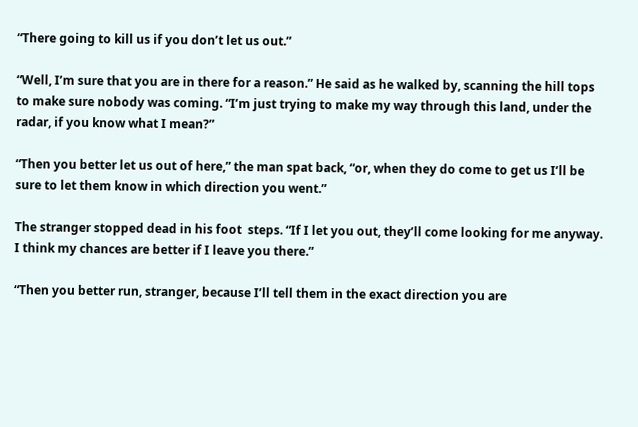“There going to kill us if you don’t let us out.”

“Well, I’m sure that you are in there for a reason.” He said as he walked by, scanning the hill tops to make sure nobody was coming. “I’m just trying to make my way through this land, under the radar, if you know what I mean?”

“Then you better let us out of here,” the man spat back, “or, when they do come to get us I’ll be sure to let them know in which direction you went.”

The stranger stopped dead in his foot  steps. “If I let you out, they’ll come looking for me anyway. I think my chances are better if I leave you there.”

“Then you better run, stranger, because I’ll tell them in the exact direction you are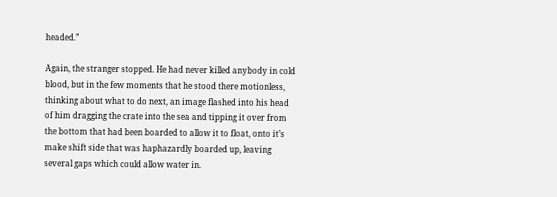headed.”

Again, the stranger stopped. He had never killed anybody in cold blood, but in the few moments that he stood there motionless, thinking about what to do next, an image flashed into his head of him dragging the crate into the sea and tipping it over from the bottom that had been boarded to allow it to float, onto it’s make shift side that was haphazardly boarded up, leaving several gaps which could allow water in.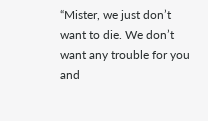“Mister, we just don’t want to die. We don’t want any trouble for you and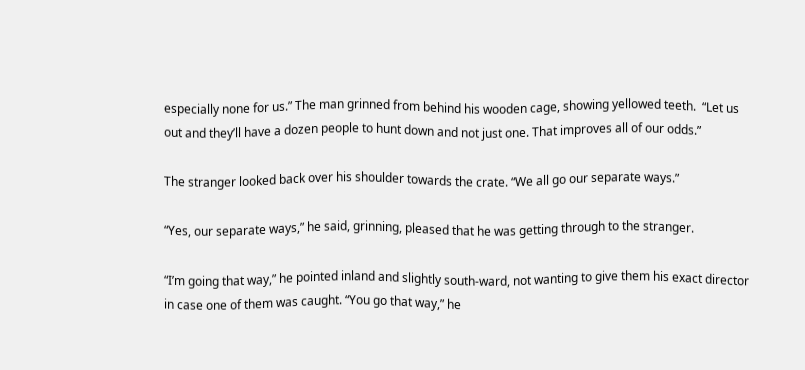especially none for us.” The man grinned from behind his wooden cage, showing yellowed teeth.  “Let us out and they’ll have a dozen people to hunt down and not just one. That improves all of our odds.”

The stranger looked back over his shoulder towards the crate. “We all go our separate ways.”

“Yes, our separate ways,” he said, grinning, pleased that he was getting through to the stranger.

“I’m going that way,” he pointed inland and slightly south-ward, not wanting to give them his exact director in case one of them was caught. “You go that way,” he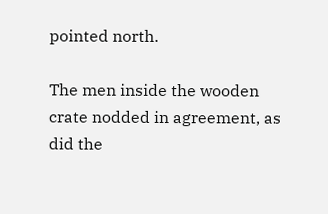pointed north.

The men inside the wooden crate nodded in agreement, as did the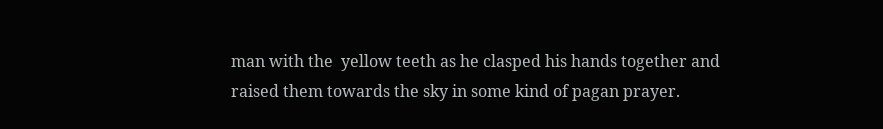man with the  yellow teeth as he clasped his hands together and raised them towards the sky in some kind of pagan prayer.